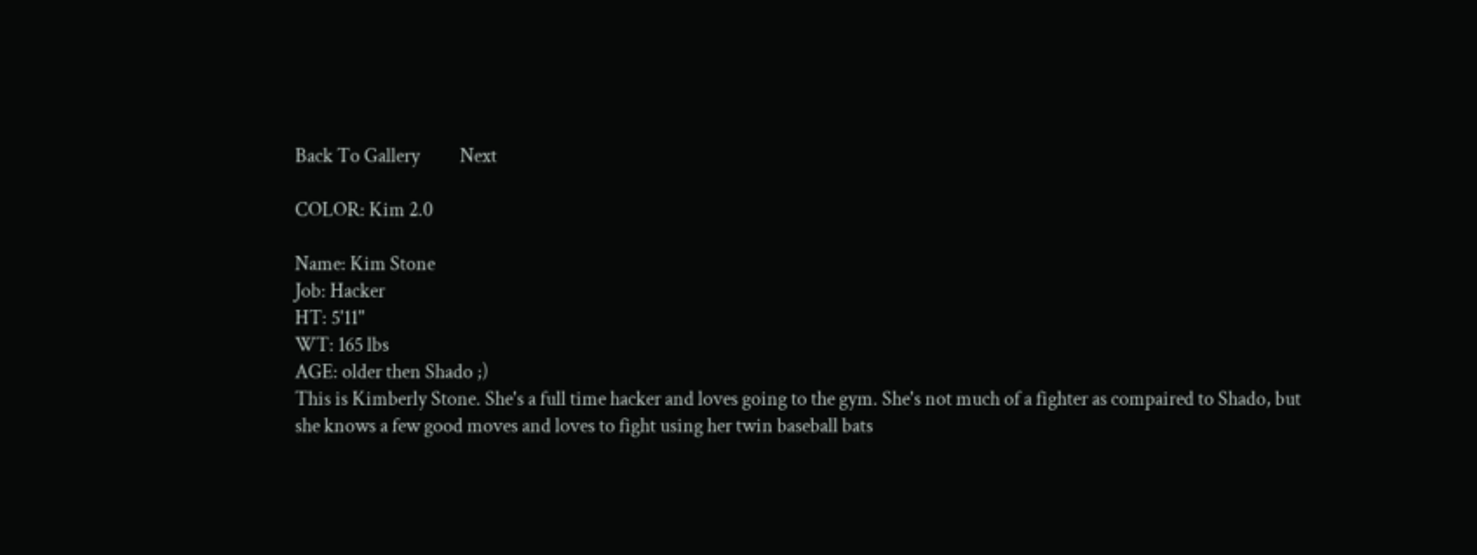Back To Gallery          Next

COLOR: Kim 2.0

Name: Kim Stone
Job: Hacker
HT: 5'11"
WT: 165 lbs
AGE: older then Shado ;)
This is Kimberly Stone. She's a full time hacker and loves going to the gym. She's not much of a fighter as compaired to Shado, but she knows a few good moves and loves to fight using her twin baseball bats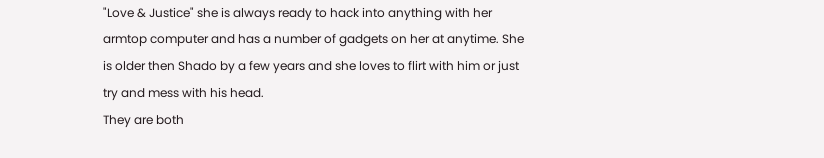"Love & Justice" she is always ready to hack into anything with her armtop computer and has a number of gadgets on her at anytime. She is older then Shado by a few years and she loves to flirt with him or just try and mess with his head.
They are both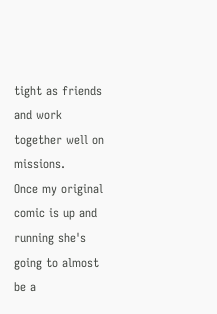tight as friends and work together well on missions.
Once my original comic is up and running she's going to almost be a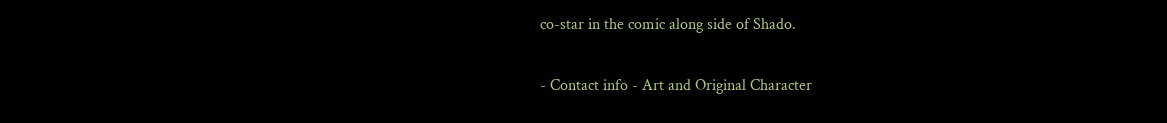co-star in the comic along side of Shado.

- Contact info - Art and Original Character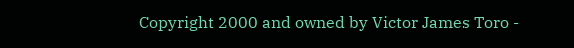Copyright 2000 and owned by Victor James Toro -